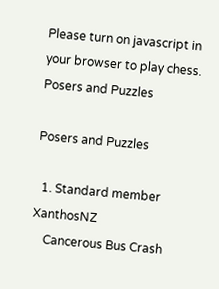Please turn on javascript in your browser to play chess.
Posers and Puzzles

Posers and Puzzles

  1. Standard member XanthosNZ
    Cancerous Bus Crash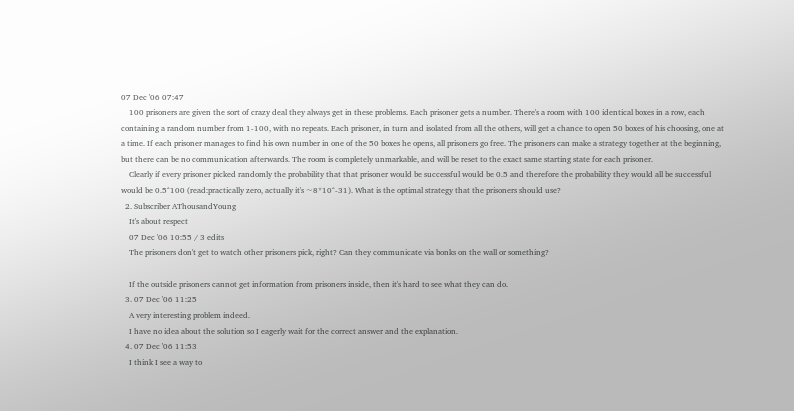07 Dec '06 07:47
    100 prisoners are given the sort of crazy deal they always get in these problems. Each prisoner gets a number. There's a room with 100 identical boxes in a row, each containing a random number from 1-100, with no repeats. Each prisoner, in turn and isolated from all the others, will get a chance to open 50 boxes of his choosing, one at a time. If each prisoner manages to find his own number in one of the 50 boxes he opens, all prisoners go free. The prisoners can make a strategy together at the beginning, but there can be no communication afterwards. The room is completely unmarkable, and will be reset to the exact same starting state for each prisoner.
    Clearly if every prisoner picked randomly the probability that that prisoner would be successful would be 0.5 and therefore the probability they would all be successful would be 0.5^100 (read:practically zero, actually it's ~8*10^-31). What is the optimal strategy that the prisoners should use?
  2. Subscriber AThousandYoung
    It's about respect
    07 Dec '06 10:55 / 3 edits
    The prisoners don't get to watch other prisoners pick, right? Can they communicate via bonks on the wall or something?

    If the outside prisoners cannot get information from prisoners inside, then it's hard to see what they can do.
  3. 07 Dec '06 11:25
    A very interesting problem indeed.
    I have no idea about the solution so I eagerly wait for the correct answer and the explanation.
  4. 07 Dec '06 11:53
    I think I see a way to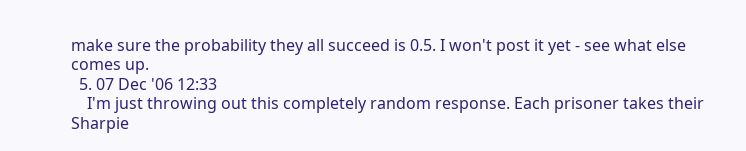make sure the probability they all succeed is 0.5. I won't post it yet - see what else comes up.
  5. 07 Dec '06 12:33
    I'm just throwing out this completely random response. Each prisoner takes their Sharpie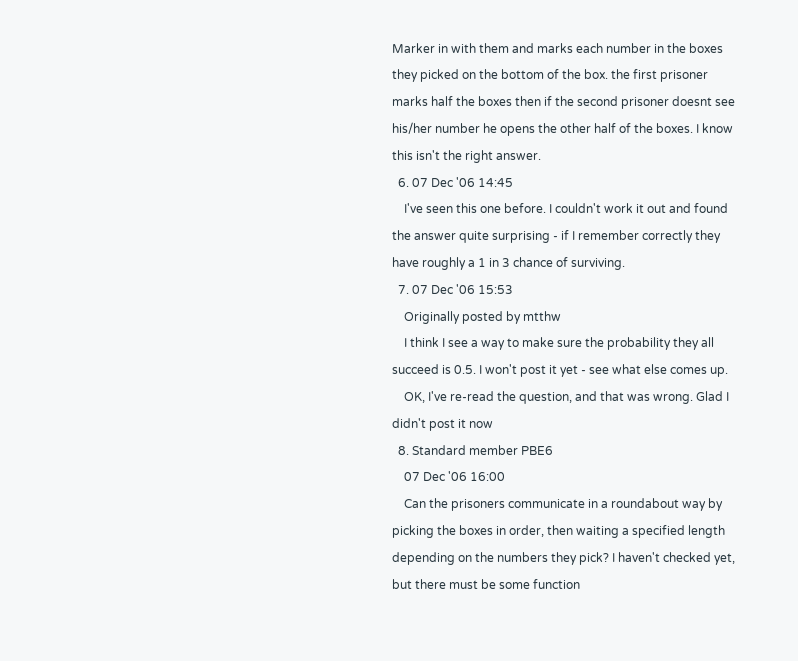Marker in with them and marks each number in the boxes they picked on the bottom of the box. the first prisoner marks half the boxes then if the second prisoner doesnt see his/her number he opens the other half of the boxes. I know this isn't the right answer.
  6. 07 Dec '06 14:45
    I've seen this one before. I couldn't work it out and found the answer quite surprising - if I remember correctly they have roughly a 1 in 3 chance of surviving.
  7. 07 Dec '06 15:53
    Originally posted by mtthw
    I think I see a way to make sure the probability they all succeed is 0.5. I won't post it yet - see what else comes up.
    OK, I've re-read the question, and that was wrong. Glad I didn't post it now
  8. Standard member PBE6
    07 Dec '06 16:00
    Can the prisoners communicate in a roundabout way by picking the boxes in order, then waiting a specified length depending on the numbers they pick? I haven't checked yet, but there must be some function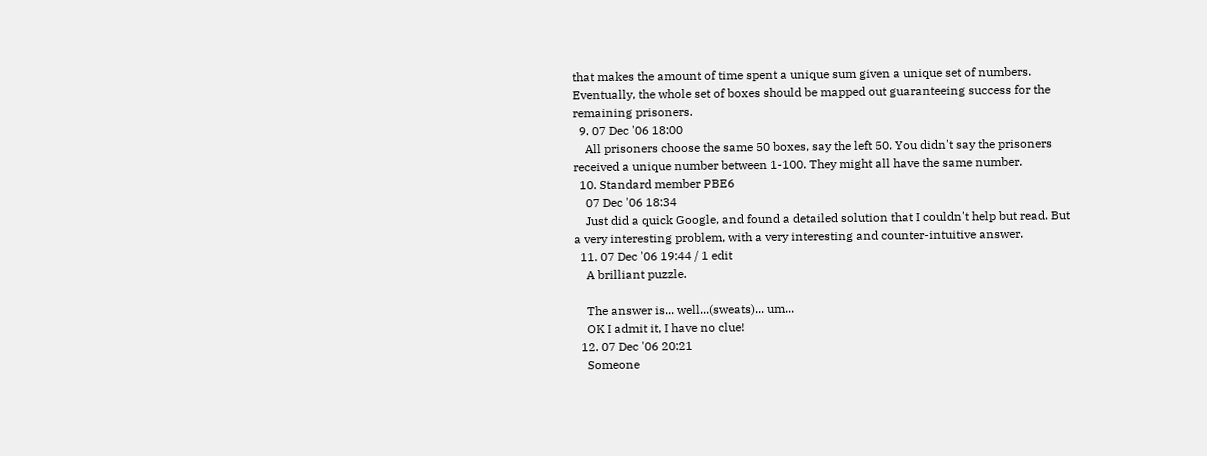that makes the amount of time spent a unique sum given a unique set of numbers. Eventually, the whole set of boxes should be mapped out guaranteeing success for the remaining prisoners.
  9. 07 Dec '06 18:00
    All prisoners choose the same 50 boxes, say the left 50. You didn't say the prisoners received a unique number between 1-100. They might all have the same number.
  10. Standard member PBE6
    07 Dec '06 18:34
    Just did a quick Google, and found a detailed solution that I couldn't help but read. But a very interesting problem, with a very interesting and counter-intuitive answer.
  11. 07 Dec '06 19:44 / 1 edit
    A brilliant puzzle.

    The answer is... well...(sweats)... um...
    OK I admit it, I have no clue!
  12. 07 Dec '06 20:21
    Someone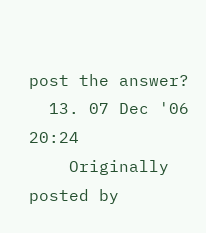post the answer?
  13. 07 Dec '06 20:24
    Originally posted by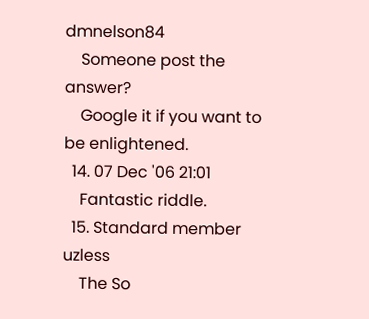dmnelson84
    Someone post the answer?
    Google it if you want to be enlightened.
  14. 07 Dec '06 21:01
    Fantastic riddle.
  15. Standard member uzless
    The So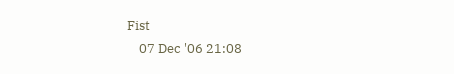Fist
    07 Dec '06 21:08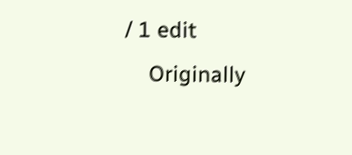/ 1 edit
    Originally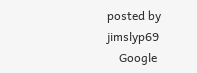posted by jimslyp69
    Google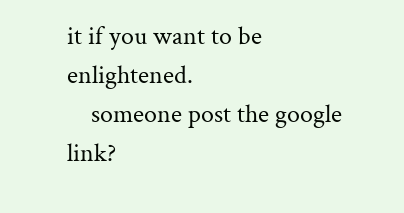it if you want to be enlightened.
    someone post the google link?